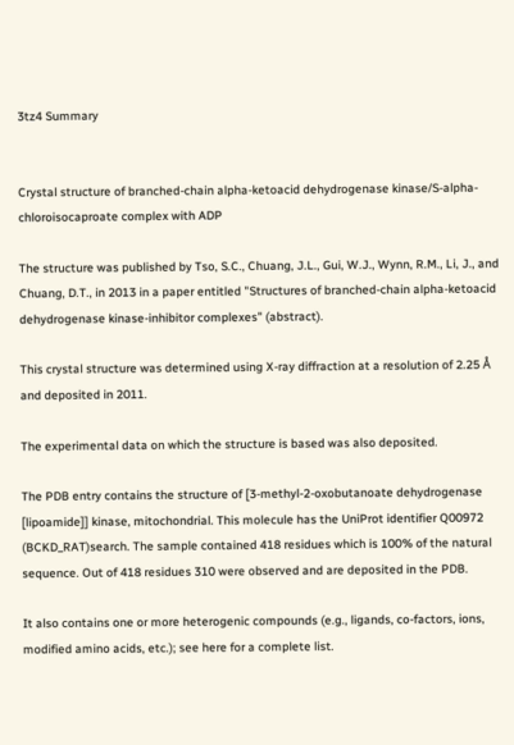3tz4 Summary


Crystal structure of branched-chain alpha-ketoacid dehydrogenase kinase/S-alpha-chloroisocaproate complex with ADP

The structure was published by Tso, S.C., Chuang, J.L., Gui, W.J., Wynn, R.M., Li, J., and Chuang, D.T., in 2013 in a paper entitled "Structures of branched-chain alpha-ketoacid dehydrogenase kinase-inhibitor complexes" (abstract).

This crystal structure was determined using X-ray diffraction at a resolution of 2.25 Å and deposited in 2011.

The experimental data on which the structure is based was also deposited.

The PDB entry contains the structure of [3-methyl-2-oxobutanoate dehydrogenase [lipoamide]] kinase, mitochondrial. This molecule has the UniProt identifier Q00972 (BCKD_RAT)search. The sample contained 418 residues which is 100% of the natural sequence. Out of 418 residues 310 were observed and are deposited in the PDB.

It also contains one or more heterogenic compounds (e.g., ligands, co-factors, ions, modified amino acids, etc.); see here for a complete list.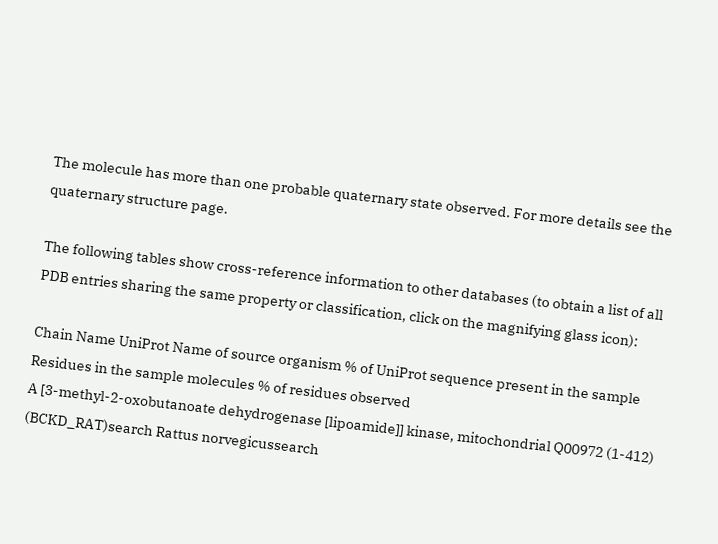The molecule has more than one probable quaternary state observed. For more details see the quaternary structure page.

The following tables show cross-reference information to other databases (to obtain a list of all PDB entries sharing the same property or classification, click on the magnifying glass icon):

Chain Name UniProt Name of source organism % of UniProt sequence present in the sample Residues in the sample molecules % of residues observed
A [3-methyl-2-oxobutanoate dehydrogenase [lipoamide]] kinase, mitochondrial Q00972 (1-412) (BCKD_RAT)search Rattus norvegicussearch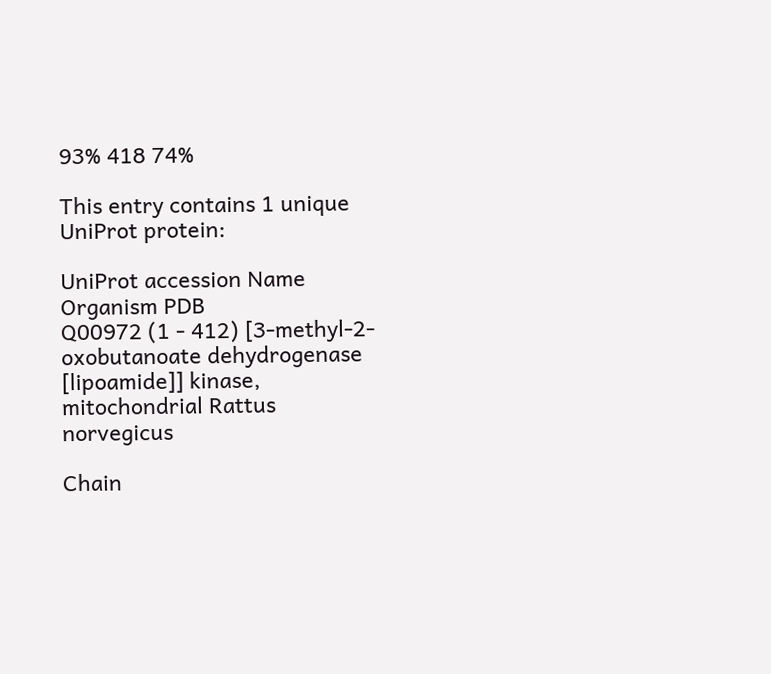93% 418 74%

This entry contains 1 unique UniProt protein:

UniProt accession Name Organism PDB
Q00972 (1 - 412) [3-methyl-2-oxobutanoate dehydrogenase [lipoamide]] kinase, mitochondrial Rattus norvegicus

Chain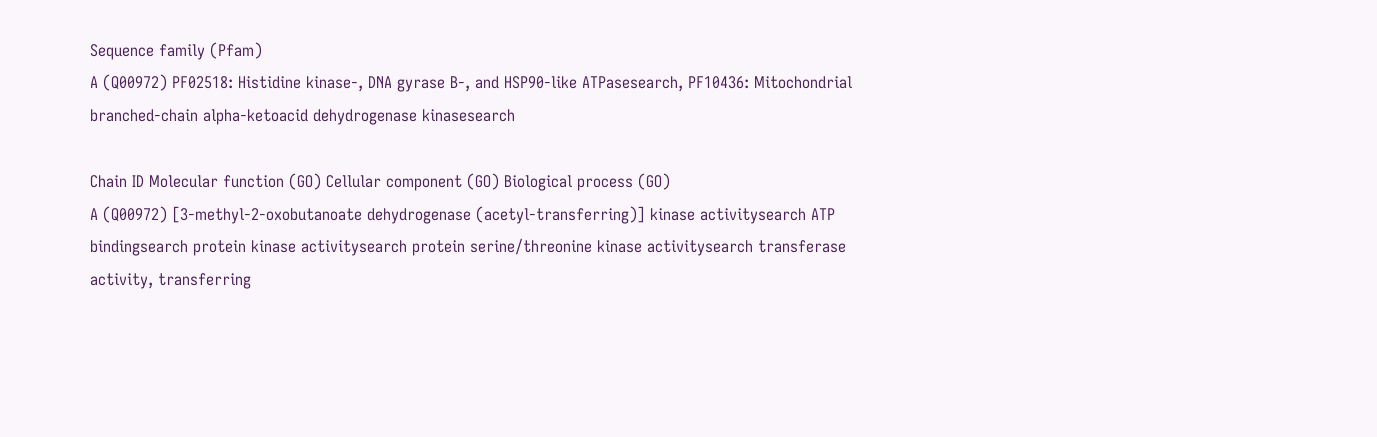Sequence family (Pfam)
A (Q00972) PF02518: Histidine kinase-, DNA gyrase B-, and HSP90-like ATPasesearch, PF10436: Mitochondrial branched-chain alpha-ketoacid dehydrogenase kinasesearch

Chain ID Molecular function (GO) Cellular component (GO) Biological process (GO)
A (Q00972) [3-methyl-2-oxobutanoate dehydrogenase (acetyl-transferring)] kinase activitysearch ATP bindingsearch protein kinase activitysearch protein serine/threonine kinase activitysearch transferase activity, transferring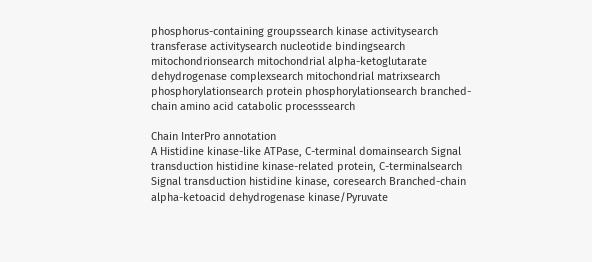phosphorus-containing groupssearch kinase activitysearch transferase activitysearch nucleotide bindingsearch mitochondrionsearch mitochondrial alpha-ketoglutarate dehydrogenase complexsearch mitochondrial matrixsearch phosphorylationsearch protein phosphorylationsearch branched-chain amino acid catabolic processsearch

Chain InterPro annotation
A Histidine kinase-like ATPase, C-terminal domainsearch Signal transduction histidine kinase-related protein, C-terminalsearch Signal transduction histidine kinase, coresearch Branched-chain alpha-ketoacid dehydrogenase kinase/Pyruvate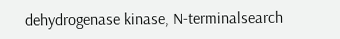dehydrogenase kinase, N-terminalsearch